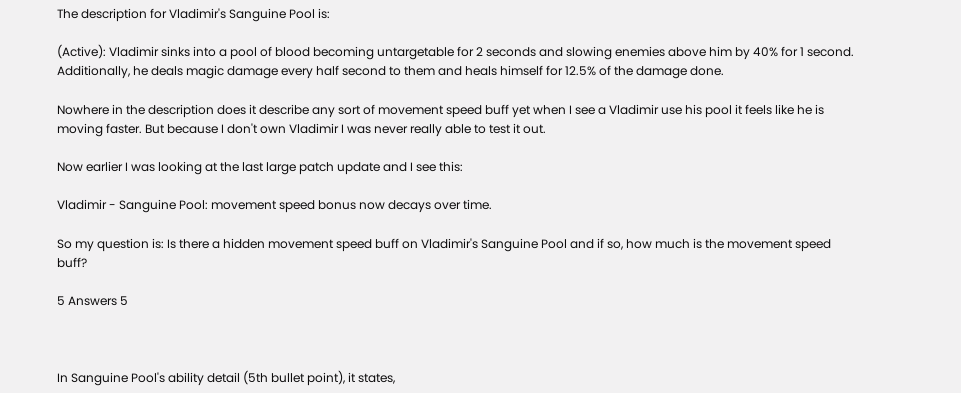The description for Vladimir's Sanguine Pool is:

(Active): Vladimir sinks into a pool of blood becoming untargetable for 2 seconds and slowing enemies above him by 40% for 1 second. Additionally, he deals magic damage every half second to them and heals himself for 12.5% of the damage done.

Nowhere in the description does it describe any sort of movement speed buff yet when I see a Vladimir use his pool it feels like he is moving faster. But because I don't own Vladimir I was never really able to test it out.

Now earlier I was looking at the last large patch update and I see this:

Vladimir - Sanguine Pool: movement speed bonus now decays over time.

So my question is: Is there a hidden movement speed buff on Vladimir's Sanguine Pool and if so, how much is the movement speed buff?

5 Answers 5



In Sanguine Pool's ability detail (5th bullet point), it states,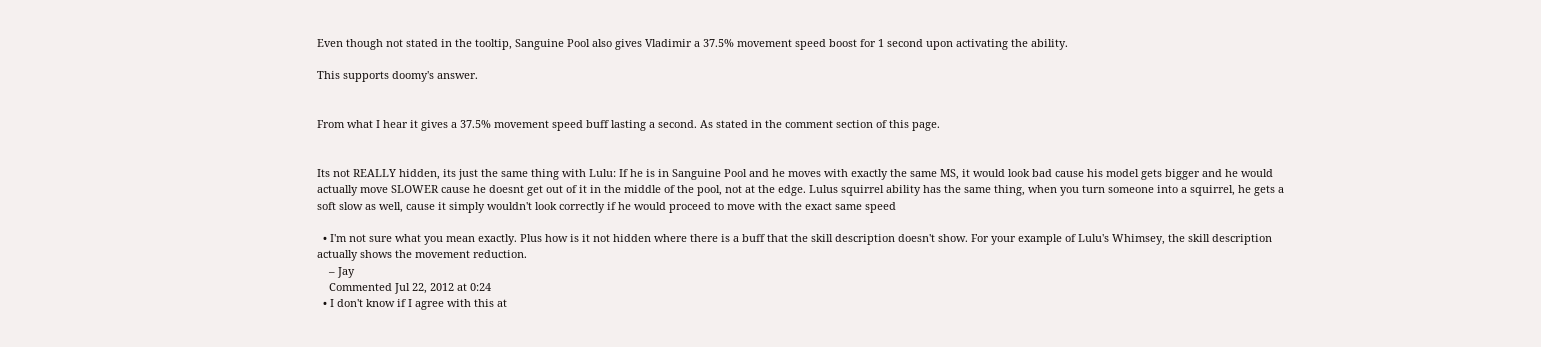Even though not stated in the tooltip, Sanguine Pool also gives Vladimir a 37.5% movement speed boost for 1 second upon activating the ability.

This supports doomy's answer.


From what I hear it gives a 37.5% movement speed buff lasting a second. As stated in the comment section of this page.


Its not REALLY hidden, its just the same thing with Lulu: If he is in Sanguine Pool and he moves with exactly the same MS, it would look bad cause his model gets bigger and he would actually move SLOWER cause he doesnt get out of it in the middle of the pool, not at the edge. Lulus squirrel ability has the same thing, when you turn someone into a squirrel, he gets a soft slow as well, cause it simply wouldn't look correctly if he would proceed to move with the exact same speed

  • I'm not sure what you mean exactly. Plus how is it not hidden where there is a buff that the skill description doesn't show. For your example of Lulu's Whimsey, the skill description actually shows the movement reduction.
    – Jay
    Commented Jul 22, 2012 at 0:24
  • I don't know if I agree with this at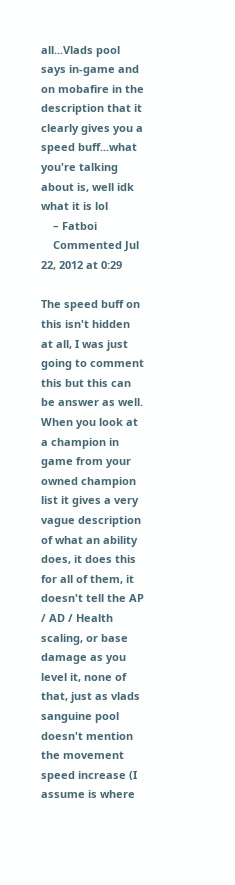all...Vlads pool says in-game and on mobafire in the description that it clearly gives you a speed buff...what you're talking about is, well idk what it is lol
    – Fatboi
    Commented Jul 22, 2012 at 0:29

The speed buff on this isn't hidden at all, I was just going to comment this but this can be answer as well. When you look at a champion in game from your owned champion list it gives a very vague description of what an ability does, it does this for all of them, it doesn't tell the AP / AD / Health scaling, or base damage as you level it, none of that, just as vlads sanguine pool doesn't mention the movement speed increase (I assume is where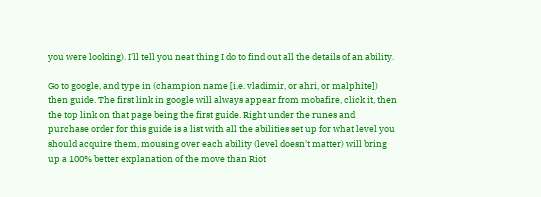you were looking). I'll tell you neat thing I do to find out all the details of an ability.

Go to google, and type in (champion name [i.e. vladimir, or ahri, or malphite]) then guide. The first link in google will always appear from mobafire, click it, then the top link on that page being the first guide. Right under the runes and purchase order for this guide is a list with all the abilities set up for what level you should acquire them, mousing over each ability (level doesn't matter) will bring up a 100% better explanation of the move than Riot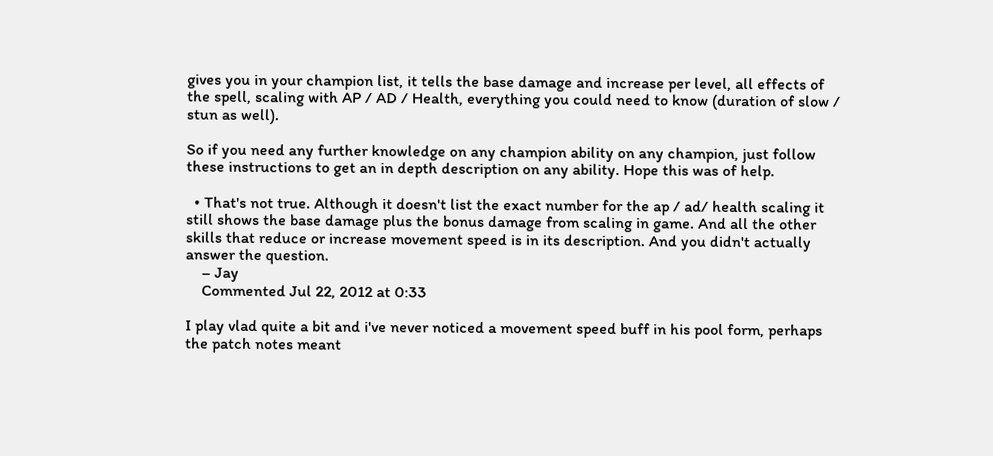gives you in your champion list, it tells the base damage and increase per level, all effects of the spell, scaling with AP / AD / Health, everything you could need to know (duration of slow / stun as well).

So if you need any further knowledge on any champion ability on any champion, just follow these instructions to get an in depth description on any ability. Hope this was of help.

  • That's not true. Although it doesn't list the exact number for the ap / ad/ health scaling it still shows the base damage plus the bonus damage from scaling in game. And all the other skills that reduce or increase movement speed is in its description. And you didn't actually answer the question.
    – Jay
    Commented Jul 22, 2012 at 0:33

I play vlad quite a bit and i've never noticed a movement speed buff in his pool form, perhaps the patch notes meant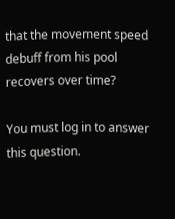that the movement speed debuff from his pool recovers over time?

You must log in to answer this question.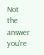Not the answer you're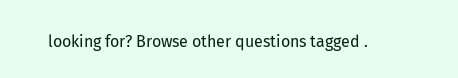looking for? Browse other questions tagged .